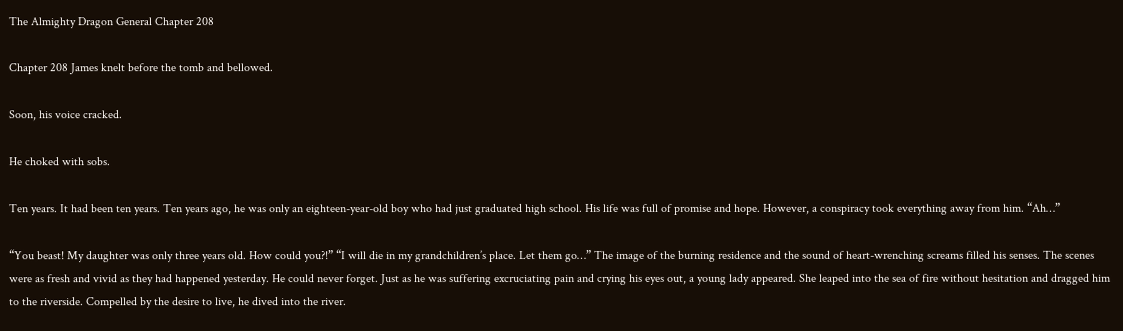The Almighty Dragon General Chapter 208

Chapter 208 James knelt before the tomb and bellowed.

Soon, his voice cracked.

He choked with sobs.

Ten years. It had been ten years. Ten years ago, he was only an eighteen-year-old boy who had just graduated high school. His life was full of promise and hope. However, a conspiracy took everything away from him. “Ah…”

“You beast! My daughter was only three years old. How could you?!” “I will die in my grandchildren’s place. Let them go…” The image of the burning residence and the sound of heart-wrenching screams filled his senses. The scenes were as fresh and vivid as they had happened yesterday. He could never forget. Just as he was suffering excruciating pain and crying his eyes out, a young lady appeared. She leaped into the sea of fire without hesitation and dragged him to the riverside. Compelled by the desire to live, he dived into the river.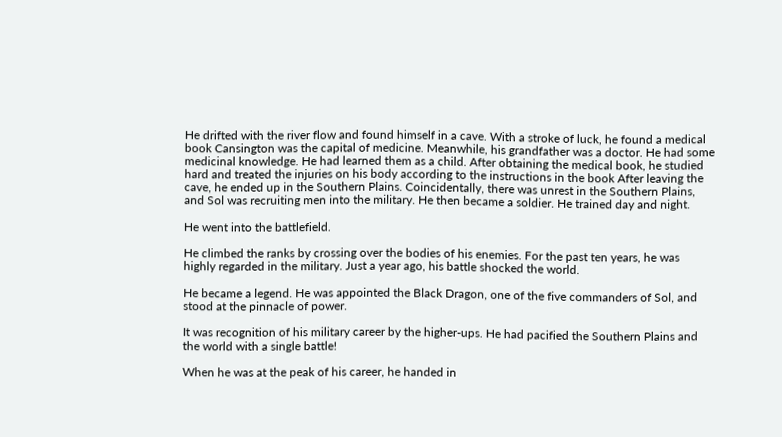He drifted with the river flow and found himself in a cave. With a stroke of luck, he found a medical book Cansington was the capital of medicine. Meanwhile, his grandfather was a doctor. He had some medicinal knowledge. He had learned them as a child. After obtaining the medical book, he studied hard and treated the injuries on his body according to the instructions in the book After leaving the cave, he ended up in the Southern Plains. Coincidentally, there was unrest in the Southern Plains, and Sol was recruiting men into the military. He then became a soldier. He trained day and night.

He went into the battlefield.

He climbed the ranks by crossing over the bodies of his enemies. For the past ten years, he was highly regarded in the military. Just a year ago, his battle shocked the world.

He became a legend. He was appointed the Black Dragon, one of the five commanders of Sol, and stood at the pinnacle of power.

It was recognition of his military career by the higher-ups. He had pacified the Southern Plains and the world with a single battle!

When he was at the peak of his career, he handed in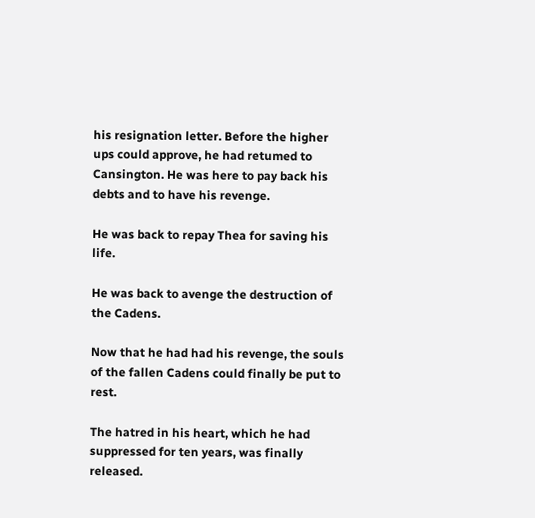his resignation letter. Before the higher ups could approve, he had retumed to Cansington. He was here to pay back his debts and to have his revenge.

He was back to repay Thea for saving his life.

He was back to avenge the destruction of the Cadens.

Now that he had had his revenge, the souls of the fallen Cadens could finally be put to rest.

The hatred in his heart, which he had suppressed for ten years, was finally released.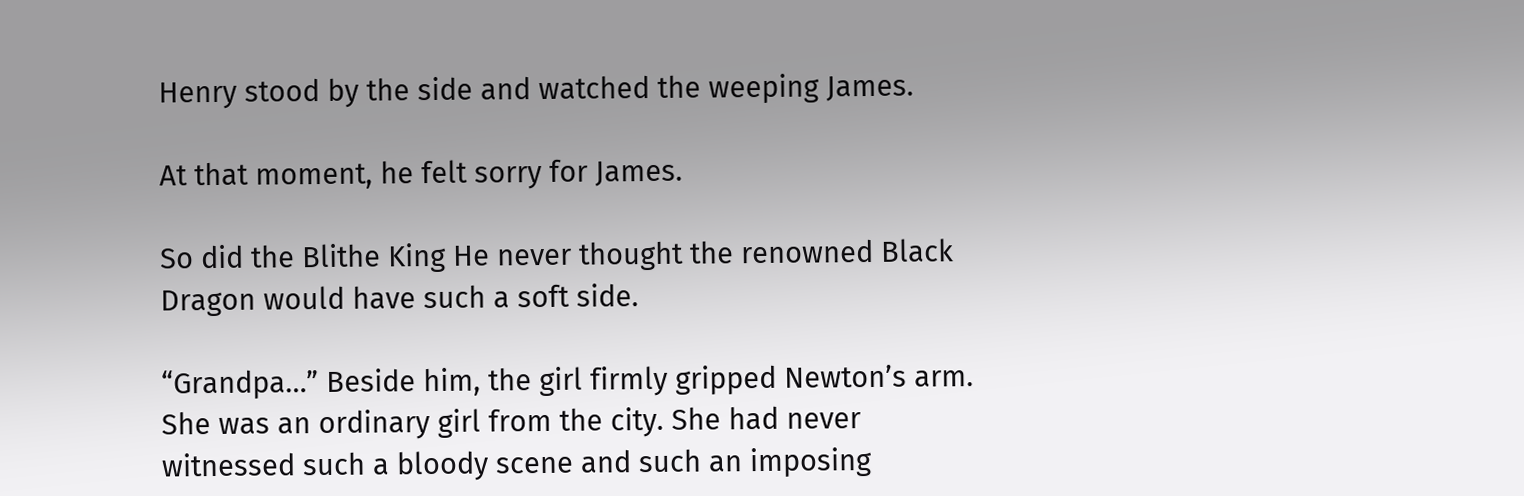Henry stood by the side and watched the weeping James.

At that moment, he felt sorry for James.

So did the Blithe King He never thought the renowned Black Dragon would have such a soft side.

“Grandpa…” Beside him, the girl firmly gripped Newton’s arm. She was an ordinary girl from the city. She had never witnessed such a bloody scene and such an imposing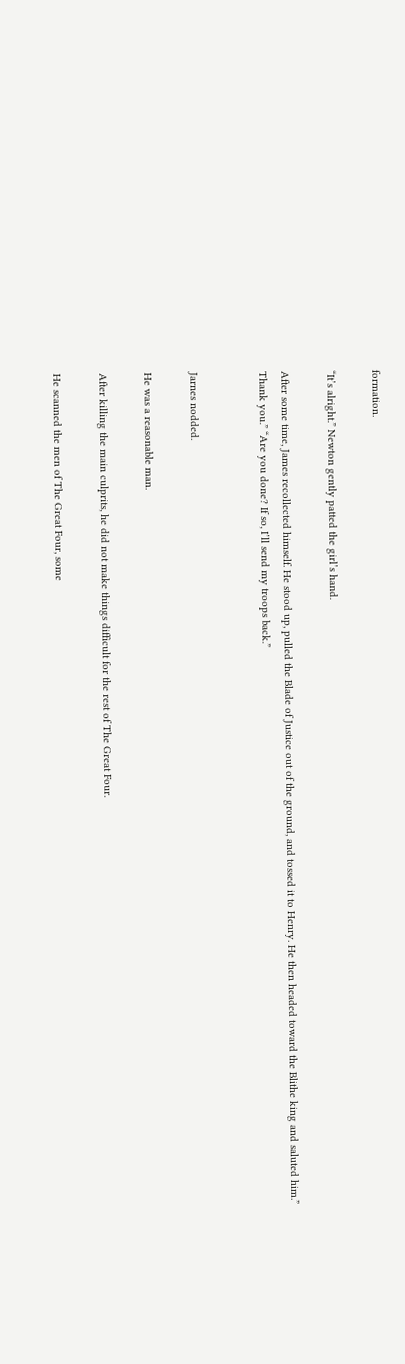formation.

“It’s alright.” Newton gently patted the girl’s hand.

After some time, James recollected himself. He stood up, pulled the Blade of Justice out of the ground, and tossed it to Henry. He then headed toward the Blithe king and saluted him.” Thank you.” “Are you done? If so, I’ll send my troops back.”


Jarnes nodded.

He was a reasonable man.

After killing the main culprits, he did not make things difficult for the rest of The Great Four.

He scanned the men of The Great Four, some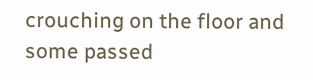crouching on the floor and some passed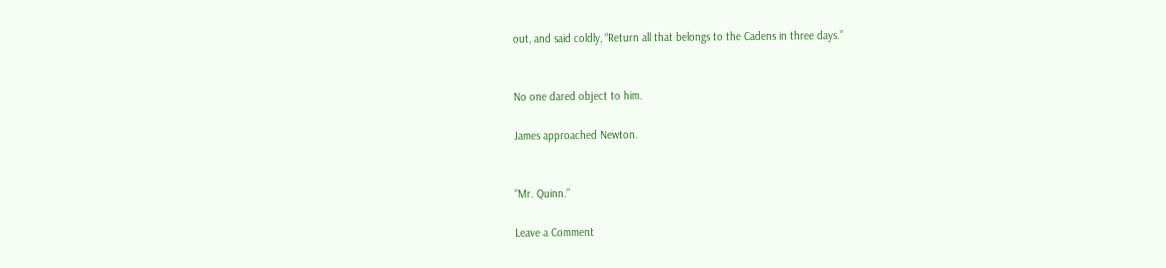out, and said coldly, “Return all that belongs to the Cadens in three days.”


No one dared object to him.

James approached Newton.


“Mr. Quinn.”

Leave a Comment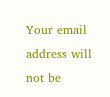Your email address will not be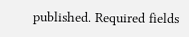published. Required fields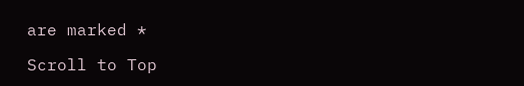are marked *

Scroll to Top